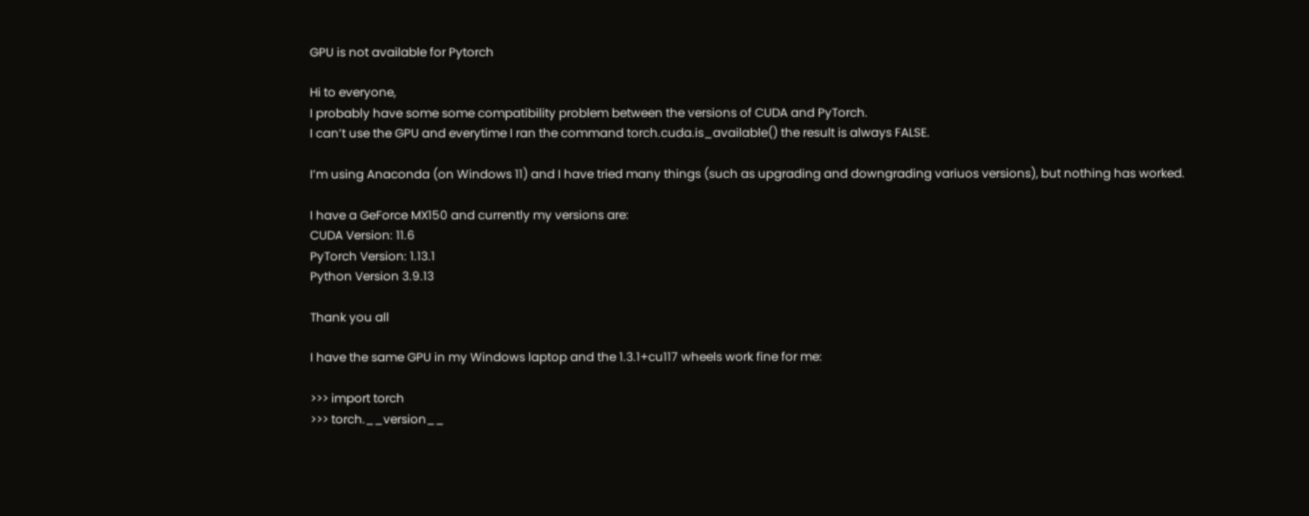GPU is not available for Pytorch

Hi to everyone,
I probably have some some compatibility problem between the versions of CUDA and PyTorch.
I can’t use the GPU and everytime I ran the command torch.cuda.is_available() the result is always FALSE.

I’m using Anaconda (on Windows 11) and I have tried many things (such as upgrading and downgrading variuos versions), but nothing has worked.

I have a GeForce MX150 and currently my versions are:
CUDA Version: 11.6
PyTorch Version: 1.13.1
Python Version 3.9.13

Thank you all

I have the same GPU in my Windows laptop and the 1.3.1+cu117 wheels work fine for me:

>>> import torch
>>> torch.__version__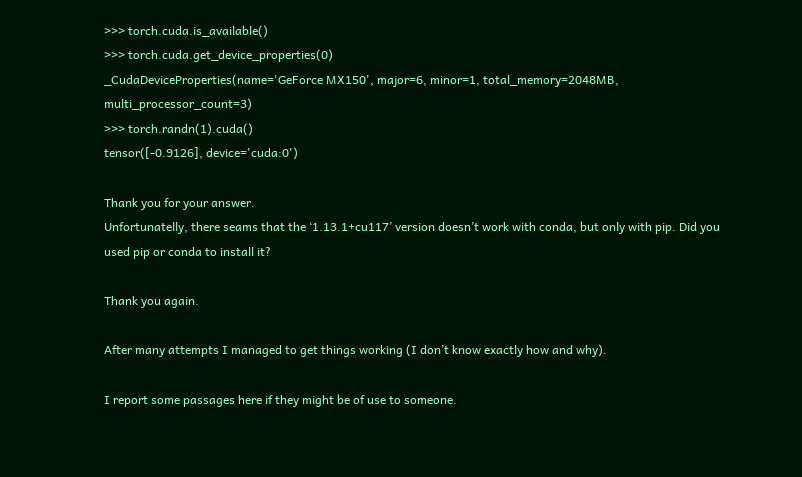>>> torch.cuda.is_available()
>>> torch.cuda.get_device_properties(0)
_CudaDeviceProperties(name='GeForce MX150', major=6, minor=1, total_memory=2048MB, multi_processor_count=3)
>>> torch.randn(1).cuda()
tensor([-0.9126], device='cuda:0')

Thank you for your answer.
Unfortunatelly, there seams that the ‘1.13.1+cu117’ version doesn’t work with conda, but only with pip. Did you used pip or conda to install it?

Thank you again.

After many attempts I managed to get things working (I don’t know exactly how and why).

I report some passages here if they might be of use to someone.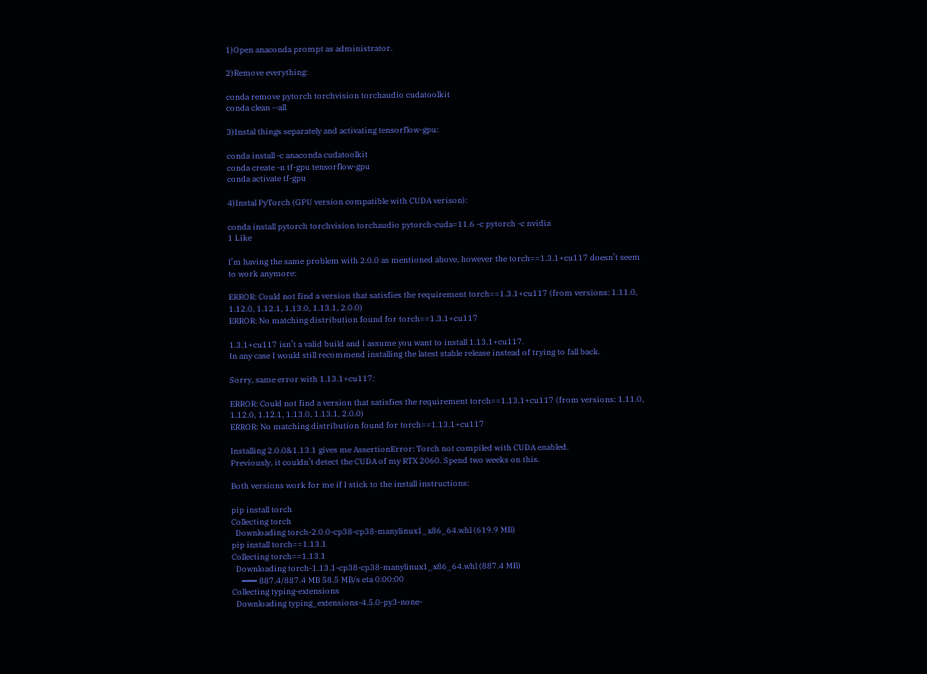1)Open anaconda prompt as administrator.

2)Remove everything:

conda remove pytorch torchvision torchaudio cudatoolkit
conda clean --all

3)Instal things separately and activating tensorflow-gpu:

conda install -c anaconda cudatoolkit
conda create -n tf-gpu tensorflow-gpu
conda activate tf-gpu

4)Instal PyTorch (GPU version compatible with CUDA verison):

conda install pytorch torchvision torchaudio pytorch-cuda=11.6 -c pytorch -c nvidia
1 Like

I’m having the same problem with 2.0.0 as mentioned above, however the torch==1.3.1+cu117 doesn’t seem to work anymore:

ERROR: Could not find a version that satisfies the requirement torch==1.3.1+cu117 (from versions: 1.11.0, 1.12.0, 1.12.1, 1.13.0, 1.13.1, 2.0.0)
ERROR: No matching distribution found for torch==1.3.1+cu117

1.3.1+cu117 isn’t a valid build and I assume you want to install 1.13.1+cu117.
In any case I would still recommend installing the latest stable release instead of trying to fall back.

Sorry, same error with 1.13.1+cu117:

ERROR: Could not find a version that satisfies the requirement torch==1.13.1+cu117 (from versions: 1.11.0, 1.12.0, 1.12.1, 1.13.0, 1.13.1, 2.0.0)
ERROR: No matching distribution found for torch==1.13.1+cu117

Installing 2.0.0&1.13.1 gives me AssertionError: Torch not compiled with CUDA enabled.
Previously, it couldn’t detect the CUDA of my RTX 2060. Spend two weeks on this.

Both versions work for me if I stick to the install instructions:

pip install torch
Collecting torch
  Downloading torch-2.0.0-cp38-cp38-manylinux1_x86_64.whl (619.9 MB)
pip install torch==1.13.1
Collecting torch==1.13.1
  Downloading torch-1.13.1-cp38-cp38-manylinux1_x86_64.whl (887.4 MB)
     ━━━ 887.4/887.4 MB 58.5 MB/s eta 0:00:00
Collecting typing-extensions
  Downloading typing_extensions-4.5.0-py3-none-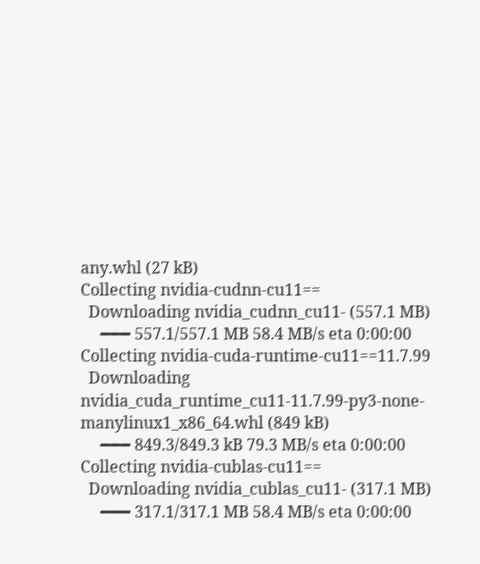any.whl (27 kB)
Collecting nvidia-cudnn-cu11==
  Downloading nvidia_cudnn_cu11- (557.1 MB)
     ━━━ 557.1/557.1 MB 58.4 MB/s eta 0:00:00
Collecting nvidia-cuda-runtime-cu11==11.7.99
  Downloading nvidia_cuda_runtime_cu11-11.7.99-py3-none-manylinux1_x86_64.whl (849 kB)
     ━━━ 849.3/849.3 kB 79.3 MB/s eta 0:00:00
Collecting nvidia-cublas-cu11==
  Downloading nvidia_cublas_cu11- (317.1 MB)
     ━━━ 317.1/317.1 MB 58.4 MB/s eta 0:00:00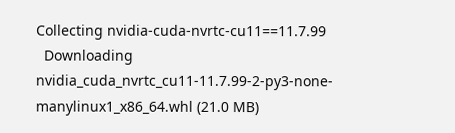Collecting nvidia-cuda-nvrtc-cu11==11.7.99
  Downloading nvidia_cuda_nvrtc_cu11-11.7.99-2-py3-none-manylinux1_x86_64.whl (21.0 MB)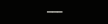━━━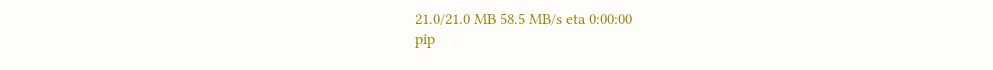21.0/21.0 MB 58.5 MB/s eta 0:00:00
pip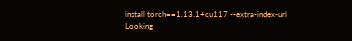install torch==1.13.1+cu117 --extra-index-url
Looking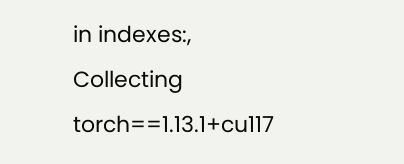in indexes:,
Collecting torch==1.13.1+cu117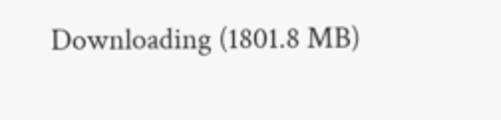Downloading (1801.8 MB)